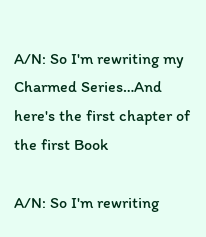A/N: So I'm rewriting my Charmed Series…And here's the first chapter of the first Book

A/N: So I'm rewriting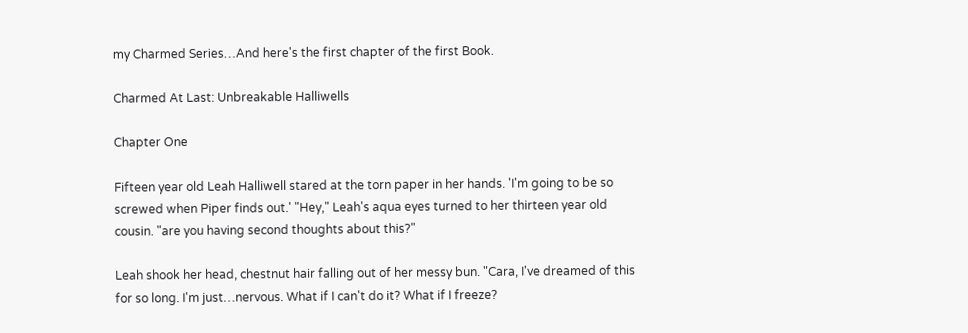my Charmed Series…And here's the first chapter of the first Book.

Charmed At Last: Unbreakable Halliwells

Chapter One

Fifteen year old Leah Halliwell stared at the torn paper in her hands. 'I'm going to be so screwed when Piper finds out.' "Hey," Leah's aqua eyes turned to her thirteen year old cousin. "are you having second thoughts about this?"

Leah shook her head, chestnut hair falling out of her messy bun. "Cara, I've dreamed of this for so long. I'm just…nervous. What if I can't do it? What if I freeze?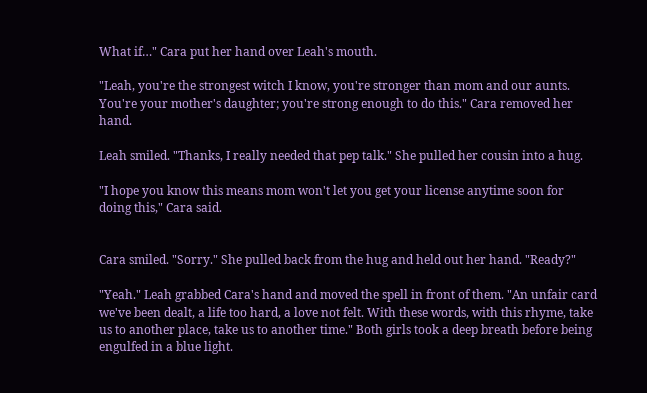What if…" Cara put her hand over Leah's mouth.

"Leah, you're the strongest witch I know, you're stronger than mom and our aunts. You're your mother's daughter; you're strong enough to do this." Cara removed her hand.

Leah smiled. "Thanks, I really needed that pep talk." She pulled her cousin into a hug.

"I hope you know this means mom won't let you get your license anytime soon for doing this," Cara said.


Cara smiled. "Sorry." She pulled back from the hug and held out her hand. "Ready?"

"Yeah." Leah grabbed Cara's hand and moved the spell in front of them. "An unfair card we've been dealt, a life too hard, a love not felt. With these words, with this rhyme, take us to another place, take us to another time." Both girls took a deep breath before being engulfed in a blue light.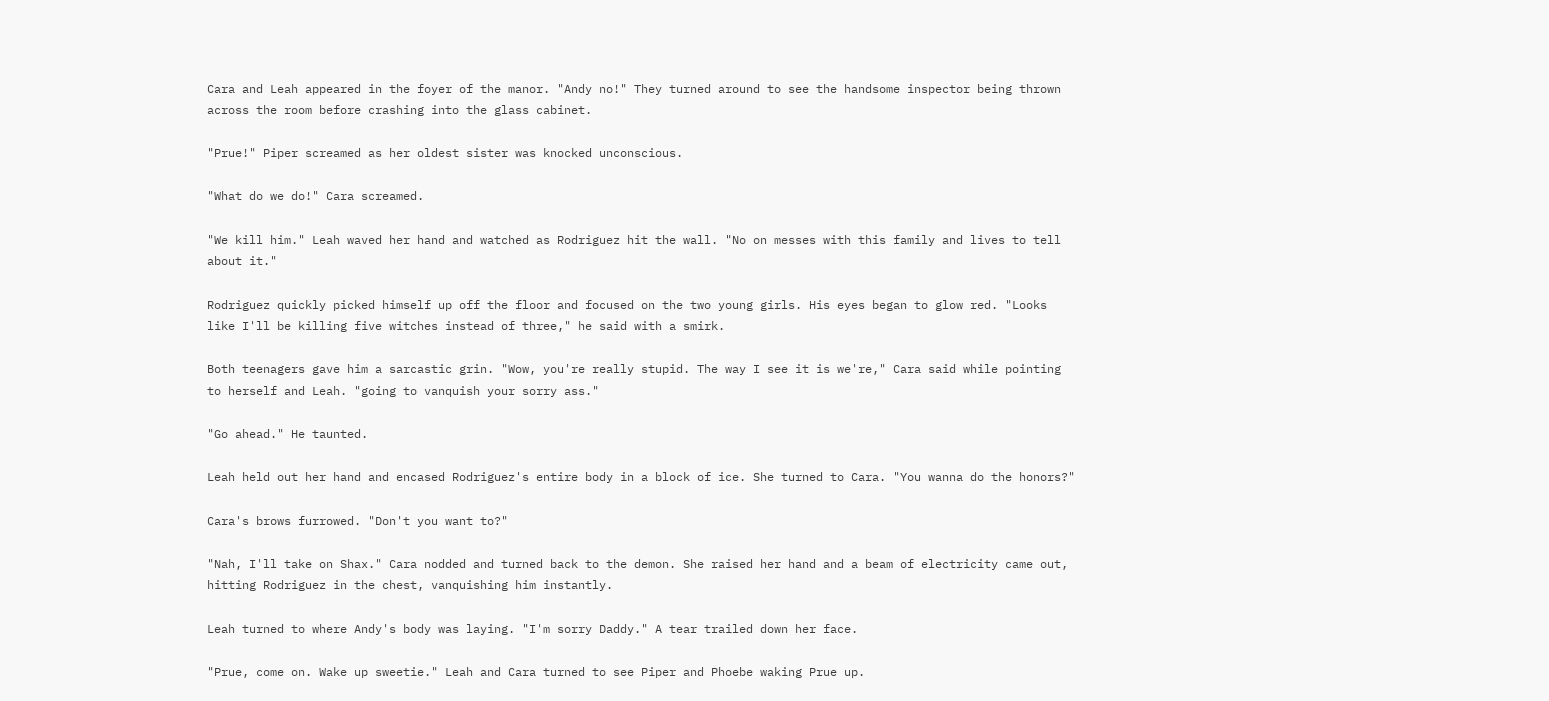Cara and Leah appeared in the foyer of the manor. "Andy no!" They turned around to see the handsome inspector being thrown across the room before crashing into the glass cabinet.

"Prue!" Piper screamed as her oldest sister was knocked unconscious.

"What do we do!" Cara screamed.

"We kill him." Leah waved her hand and watched as Rodriguez hit the wall. "No on messes with this family and lives to tell about it."

Rodriguez quickly picked himself up off the floor and focused on the two young girls. His eyes began to glow red. "Looks like I'll be killing five witches instead of three," he said with a smirk.

Both teenagers gave him a sarcastic grin. "Wow, you're really stupid. The way I see it is we're," Cara said while pointing to herself and Leah. "going to vanquish your sorry ass."

"Go ahead." He taunted.

Leah held out her hand and encased Rodriguez's entire body in a block of ice. She turned to Cara. "You wanna do the honors?"

Cara's brows furrowed. "Don't you want to?"

"Nah, I'll take on Shax." Cara nodded and turned back to the demon. She raised her hand and a beam of electricity came out, hitting Rodriguez in the chest, vanquishing him instantly.

Leah turned to where Andy's body was laying. "I'm sorry Daddy." A tear trailed down her face.

"Prue, come on. Wake up sweetie." Leah and Cara turned to see Piper and Phoebe waking Prue up.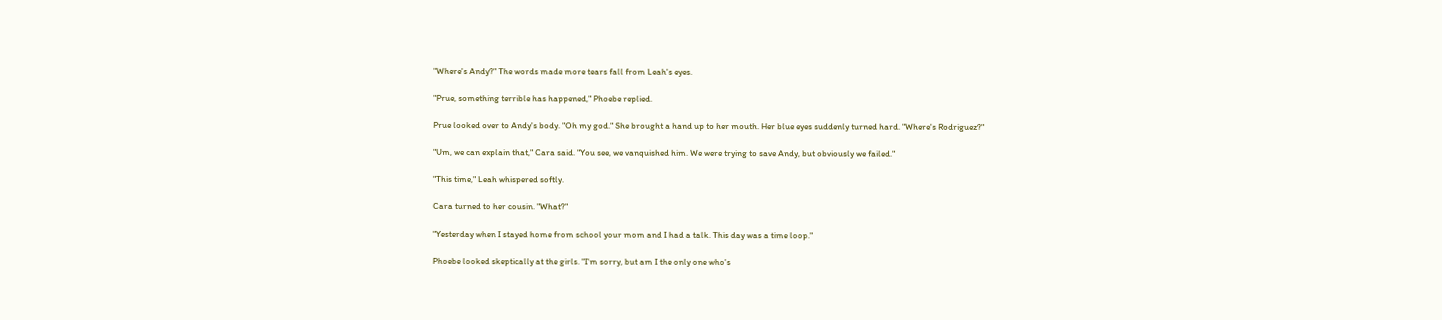"Where's Andy?" The words made more tears fall from Leah's eyes.

"Prue, something terrible has happened," Phoebe replied.

Prue looked over to Andy's body. "Oh my god." She brought a hand up to her mouth. Her blue eyes suddenly turned hard. "Where's Rodriguez?"

"Um, we can explain that," Cara said. "You see, we vanquished him. We were trying to save Andy, but obviously we failed."

"This time," Leah whispered softly.

Cara turned to her cousin. "What?"

"Yesterday when I stayed home from school your mom and I had a talk. This day was a time loop."

Phoebe looked skeptically at the girls. "I'm sorry, but am I the only one who's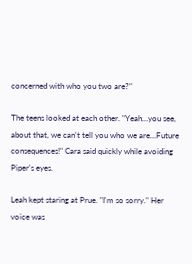concerned with who you two are?"

The teens looked at each other. "Yeah…you see, about that, we can't tell you who we are…Future consequences!" Cara said quickly while avoiding Piper's eyes.

Leah kept staring at Prue. "I'm so sorry." Her voice was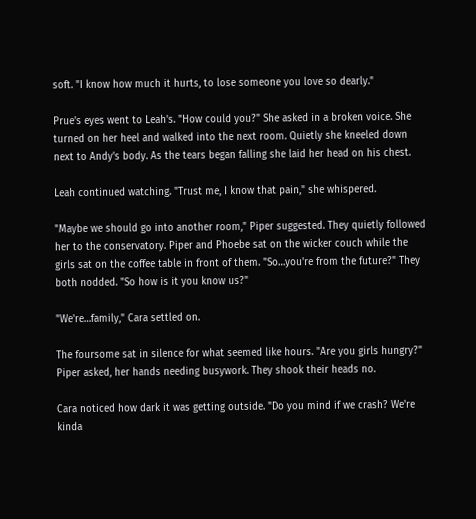soft. "I know how much it hurts, to lose someone you love so dearly."

Prue's eyes went to Leah's. "How could you?" She asked in a broken voice. She turned on her heel and walked into the next room. Quietly she kneeled down next to Andy's body. As the tears began falling she laid her head on his chest.

Leah continued watching. "Trust me, I know that pain," she whispered.

"Maybe we should go into another room," Piper suggested. They quietly followed her to the conservatory. Piper and Phoebe sat on the wicker couch while the girls sat on the coffee table in front of them. "So…you're from the future?" They both nodded. "So how is it you know us?"

"We're…family," Cara settled on.

The foursome sat in silence for what seemed like hours. "Are you girls hungry?" Piper asked, her hands needing busywork. They shook their heads no.

Cara noticed how dark it was getting outside. "Do you mind if we crash? We're kinda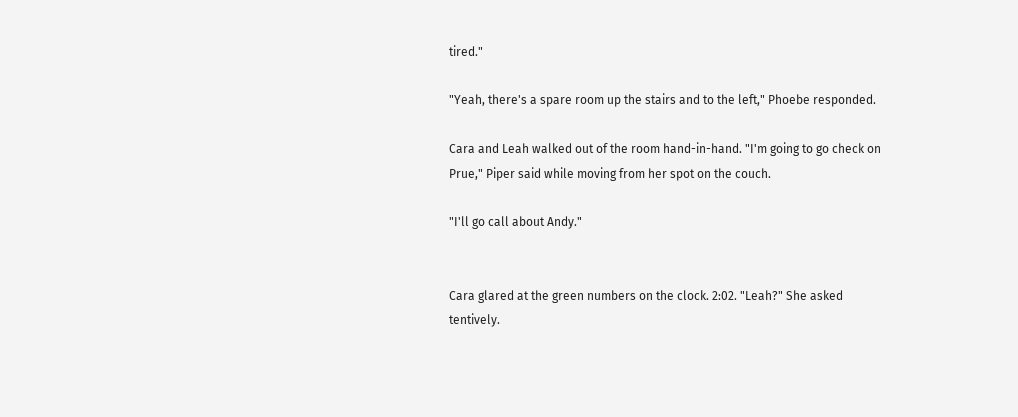tired."

"Yeah, there's a spare room up the stairs and to the left," Phoebe responded.

Cara and Leah walked out of the room hand-in-hand. "I'm going to go check on Prue," Piper said while moving from her spot on the couch.

"I'll go call about Andy."


Cara glared at the green numbers on the clock. 2:02. "Leah?" She asked tentively.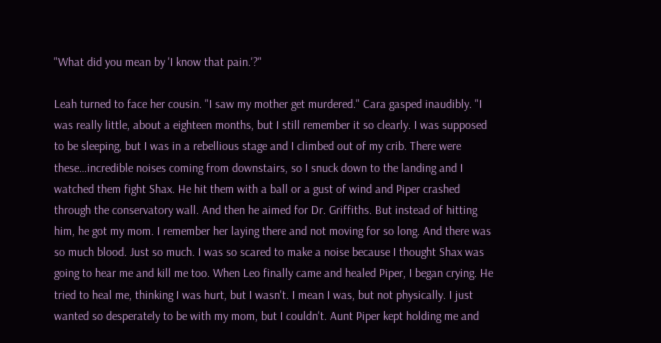"What did you mean by 'I know that pain.'?"

Leah turned to face her cousin. "I saw my mother get murdered." Cara gasped inaudibly. "I was really little, about a eighteen months, but I still remember it so clearly. I was supposed to be sleeping, but I was in a rebellious stage and I climbed out of my crib. There were these…incredible noises coming from downstairs, so I snuck down to the landing and I watched them fight Shax. He hit them with a ball or a gust of wind and Piper crashed through the conservatory wall. And then he aimed for Dr. Griffiths. But instead of hitting him, he got my mom. I remember her laying there and not moving for so long. And there was so much blood. Just so much. I was so scared to make a noise because I thought Shax was going to hear me and kill me too. When Leo finally came and healed Piper, I began crying. He tried to heal me, thinking I was hurt, but I wasn't. I mean I was, but not physically. I just wanted so desperately to be with my mom, but I couldn't. Aunt Piper kept holding me and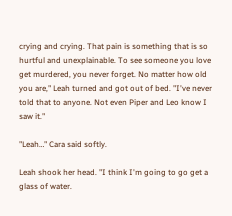crying and crying. That pain is something that is so hurtful and unexplainable. To see someone you love get murdered, you never forget. No matter how old you are," Leah turned and got out of bed. "I've never told that to anyone. Not even Piper and Leo know I saw it."

"Leah…" Cara said softly.

Leah shook her head. "I think I'm going to go get a glass of water.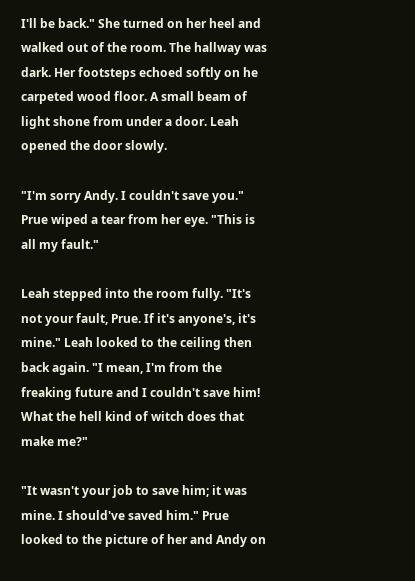I'll be back." She turned on her heel and walked out of the room. The hallway was dark. Her footsteps echoed softly on he carpeted wood floor. A small beam of light shone from under a door. Leah opened the door slowly.

"I'm sorry Andy. I couldn't save you." Prue wiped a tear from her eye. "This is all my fault."

Leah stepped into the room fully. "It's not your fault, Prue. If it's anyone's, it's mine." Leah looked to the ceiling then back again. "I mean, I'm from the freaking future and I couldn't save him! What the hell kind of witch does that make me?"

"It wasn't your job to save him; it was mine. I should've saved him." Prue looked to the picture of her and Andy on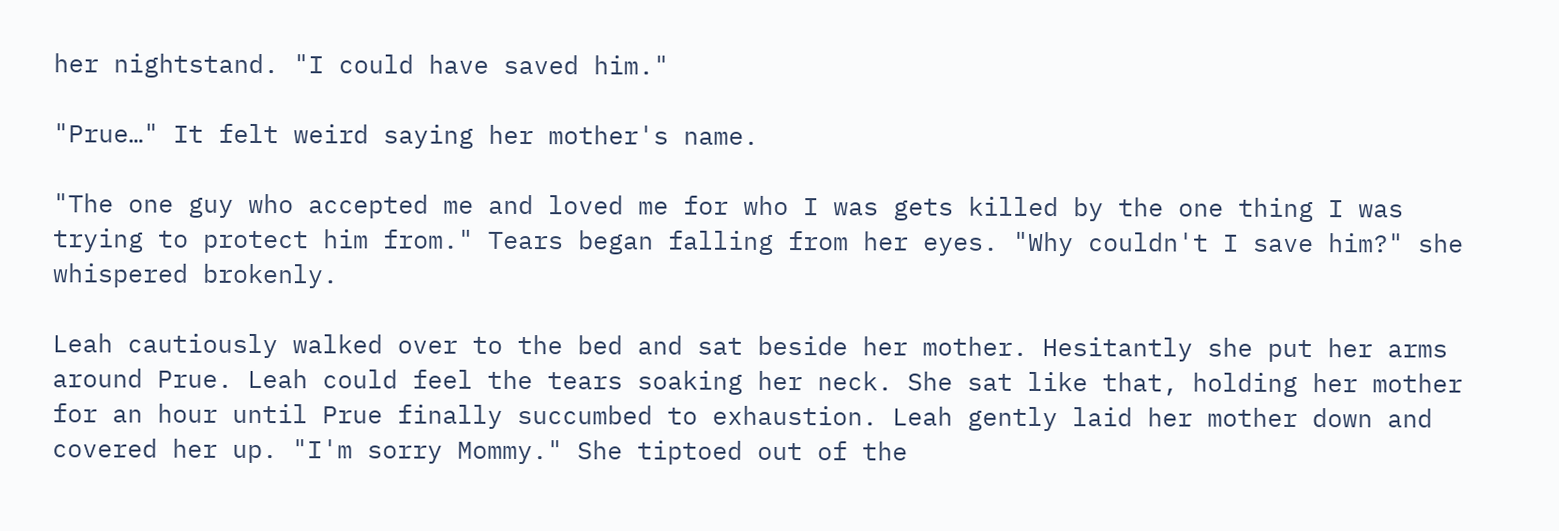her nightstand. "I could have saved him."

"Prue…" It felt weird saying her mother's name.

"The one guy who accepted me and loved me for who I was gets killed by the one thing I was trying to protect him from." Tears began falling from her eyes. "Why couldn't I save him?" she whispered brokenly.

Leah cautiously walked over to the bed and sat beside her mother. Hesitantly she put her arms around Prue. Leah could feel the tears soaking her neck. She sat like that, holding her mother for an hour until Prue finally succumbed to exhaustion. Leah gently laid her mother down and covered her up. "I'm sorry Mommy." She tiptoed out of the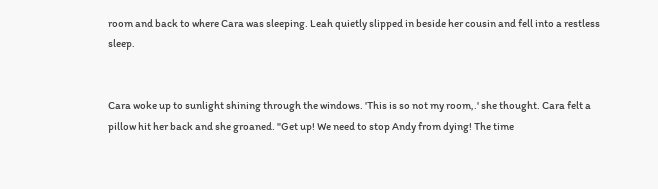room and back to where Cara was sleeping. Leah quietly slipped in beside her cousin and fell into a restless sleep.


Cara woke up to sunlight shining through the windows. 'This is so not my room,.' she thought. Cara felt a pillow hit her back and she groaned. "Get up! We need to stop Andy from dying! The time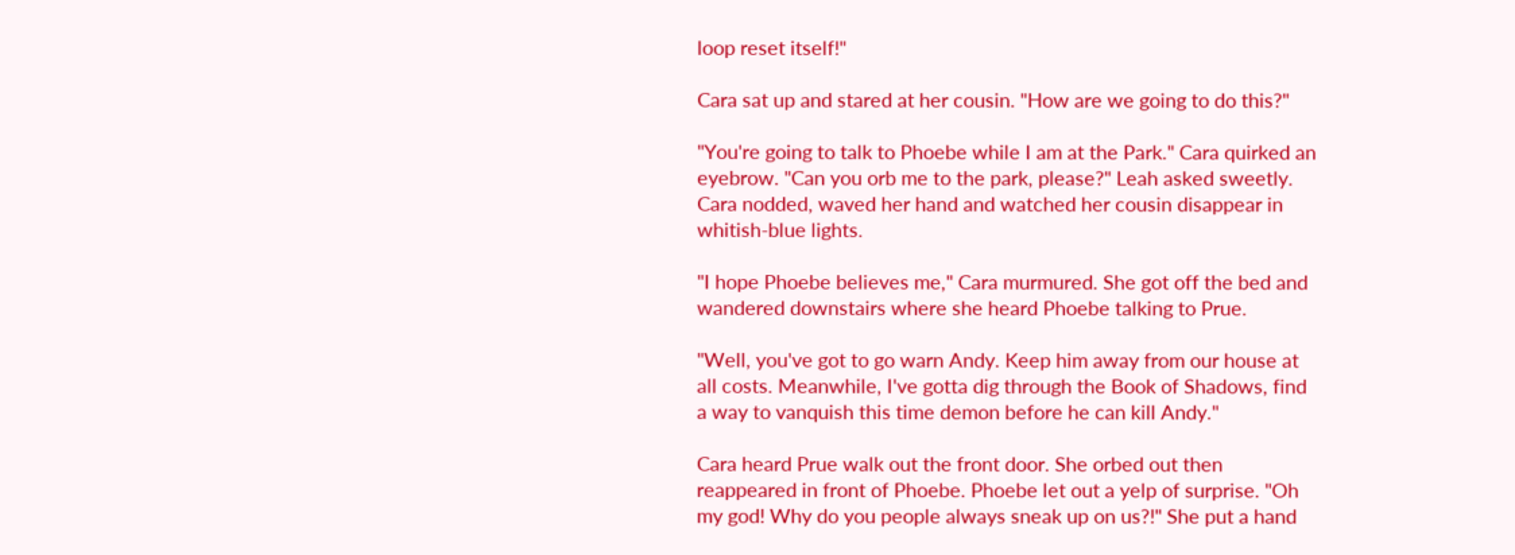loop reset itself!"

Cara sat up and stared at her cousin. "How are we going to do this?"

"You're going to talk to Phoebe while I am at the Park." Cara quirked an eyebrow. "Can you orb me to the park, please?" Leah asked sweetly. Cara nodded, waved her hand and watched her cousin disappear in whitish-blue lights.

"I hope Phoebe believes me," Cara murmured. She got off the bed and wandered downstairs where she heard Phoebe talking to Prue.

"Well, you've got to go warn Andy. Keep him away from our house at all costs. Meanwhile, I've gotta dig through the Book of Shadows, find a way to vanquish this time demon before he can kill Andy."

Cara heard Prue walk out the front door. She orbed out then reappeared in front of Phoebe. Phoebe let out a yelp of surprise. "Oh my god! Why do you people always sneak up on us?!" She put a hand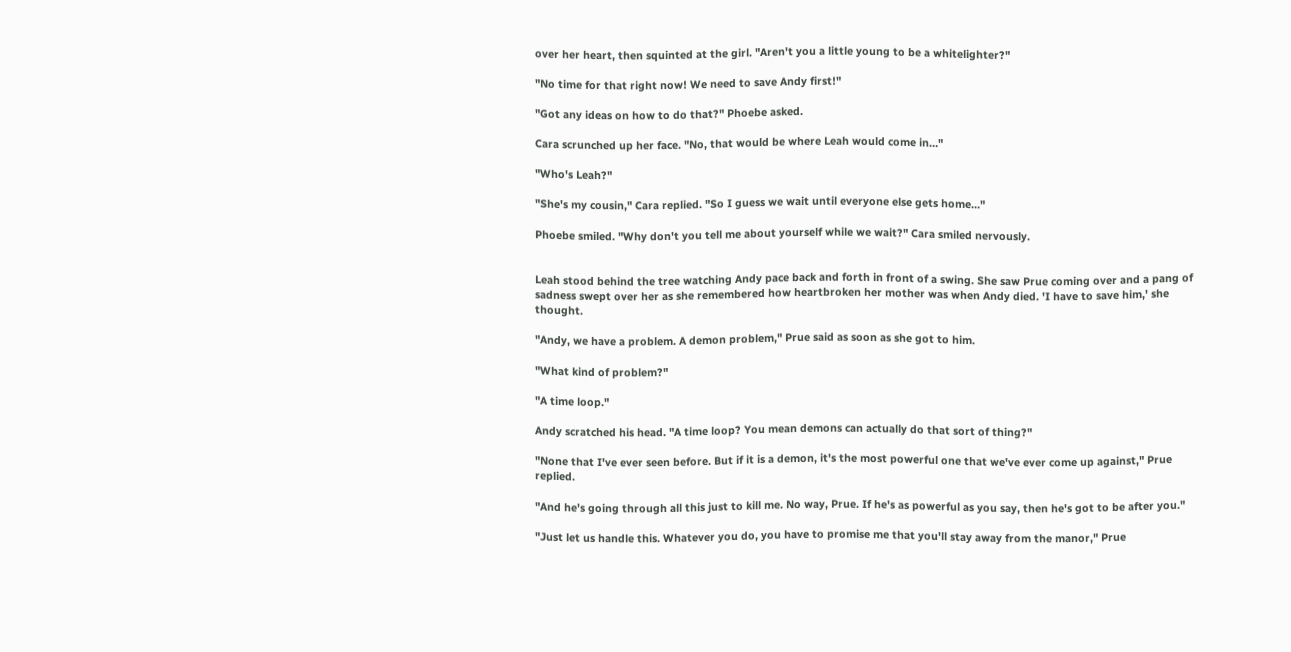over her heart, then squinted at the girl. "Aren't you a little young to be a whitelighter?"

"No time for that right now! We need to save Andy first!"

"Got any ideas on how to do that?" Phoebe asked.

Cara scrunched up her face. "No, that would be where Leah would come in…"

"Who's Leah?"

"She's my cousin," Cara replied. "So I guess we wait until everyone else gets home…"

Phoebe smiled. "Why don't you tell me about yourself while we wait?" Cara smiled nervously.


Leah stood behind the tree watching Andy pace back and forth in front of a swing. She saw Prue coming over and a pang of sadness swept over her as she remembered how heartbroken her mother was when Andy died. 'I have to save him,' she thought.

"Andy, we have a problem. A demon problem," Prue said as soon as she got to him.

"What kind of problem?"

"A time loop."

Andy scratched his head. "A time loop? You mean demons can actually do that sort of thing?"

"None that I've ever seen before. But if it is a demon, it's the most powerful one that we've ever come up against," Prue replied.

"And he's going through all this just to kill me. No way, Prue. If he's as powerful as you say, then he's got to be after you."

"Just let us handle this. Whatever you do, you have to promise me that you'll stay away from the manor," Prue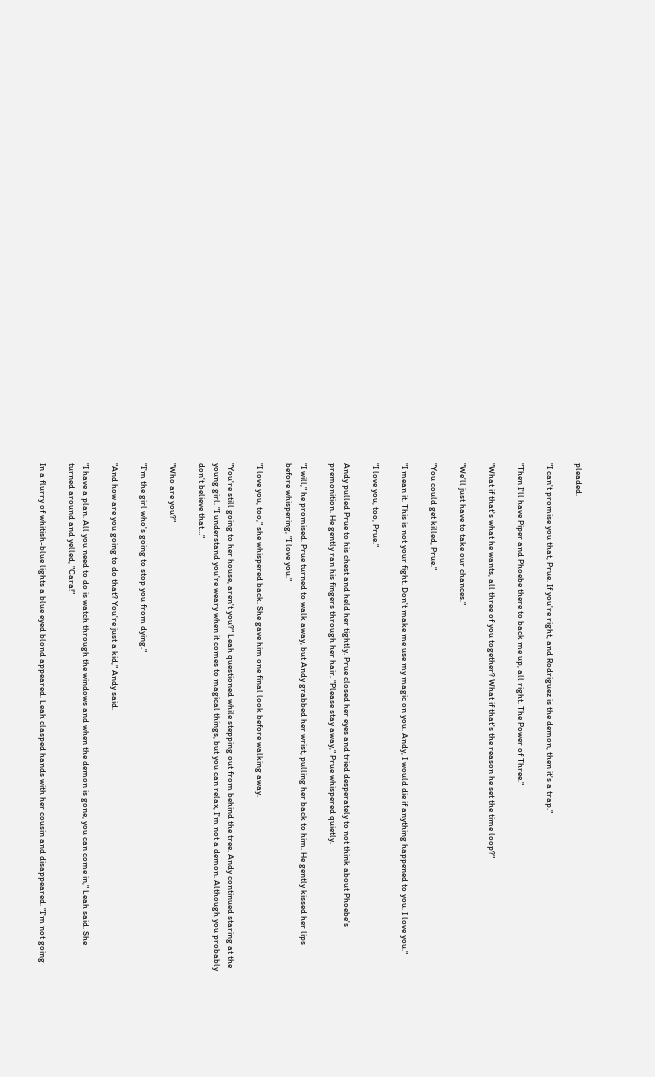pleaded.

"I can't promise you that, Prue. If you're right, and Rodriguez is the demon, then it's a trap."

"Then I'll have Piper and Phoebe there to back me up, all right. The Power of Three."

"What if that's what he wants, all three of you together? What if that's the reason he set the time loop?"

"We'll just have to take our chances."

"You could get killed, Prue."

"I mean it. This is not your fight. Don't make me use my magic on you. Andy, I would die if anything happened to you. I love you."

"I love you, too, Prue."

Andy pulled Prue to his chest and held her tightly. Prue closed her eyes and tried desperately to not think about Phoebe's premonition. He gently ran his fingers through her hair. "Please stay away," Prue whispered quietly.

"I will," he promised. Prue turned to walk away, but Andy grabbed her wrist, pulling her back to him. He gently kissed her lips before whispering, "I love you."

"I love you, too," she whispered back. She gave him one final look before walking away.

"You're still going to her house, aren't you?" Leah questioned while stepping out from behind the tree. Andy continued staring at the young girl. "I understand you're weary when it comes to magical things, but you can relax, I'm not a demon. Although you probably don't believe that…"

"Who are you?"

"I'm the girl who's going to stop you from dying."

"And how are you going to do that? You're just a kid," Andy said.

"I have a plan. All you need to do is watch through the windows and when the demon is gone, you can come in," Leah said. She turned around and yelled, "Cara!"

In a flurry of whitish-blue lights a blue eyed blond appeared. Leah clasped hands with her cousin and disappeared. "I'm not going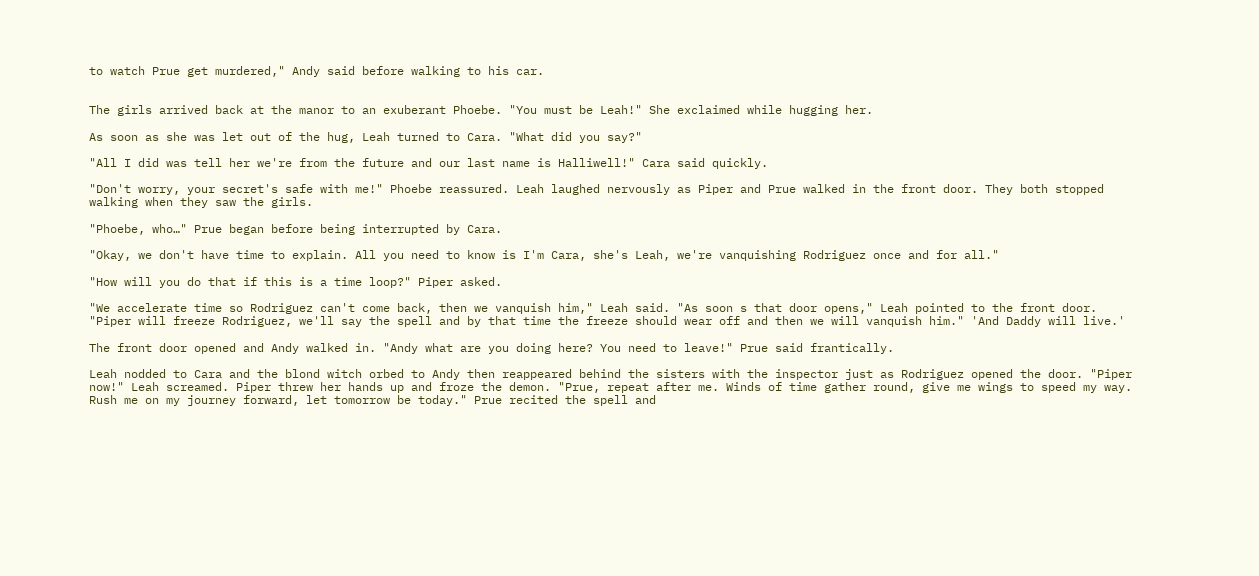to watch Prue get murdered," Andy said before walking to his car.


The girls arrived back at the manor to an exuberant Phoebe. "You must be Leah!" She exclaimed while hugging her.

As soon as she was let out of the hug, Leah turned to Cara. "What did you say?"

"All I did was tell her we're from the future and our last name is Halliwell!" Cara said quickly.

"Don't worry, your secret's safe with me!" Phoebe reassured. Leah laughed nervously as Piper and Prue walked in the front door. They both stopped walking when they saw the girls.

"Phoebe, who…" Prue began before being interrupted by Cara.

"Okay, we don't have time to explain. All you need to know is I'm Cara, she's Leah, we're vanquishing Rodriguez once and for all."

"How will you do that if this is a time loop?" Piper asked.

"We accelerate time so Rodriguez can't come back, then we vanquish him," Leah said. "As soon s that door opens," Leah pointed to the front door. "Piper will freeze Rodriguez, we'll say the spell and by that time the freeze should wear off and then we will vanquish him." 'And Daddy will live.'

The front door opened and Andy walked in. "Andy what are you doing here? You need to leave!" Prue said frantically.

Leah nodded to Cara and the blond witch orbed to Andy then reappeared behind the sisters with the inspector just as Rodriguez opened the door. "Piper now!" Leah screamed. Piper threw her hands up and froze the demon. "Prue, repeat after me. Winds of time gather round, give me wings to speed my way. Rush me on my journey forward, let tomorrow be today." Prue recited the spell and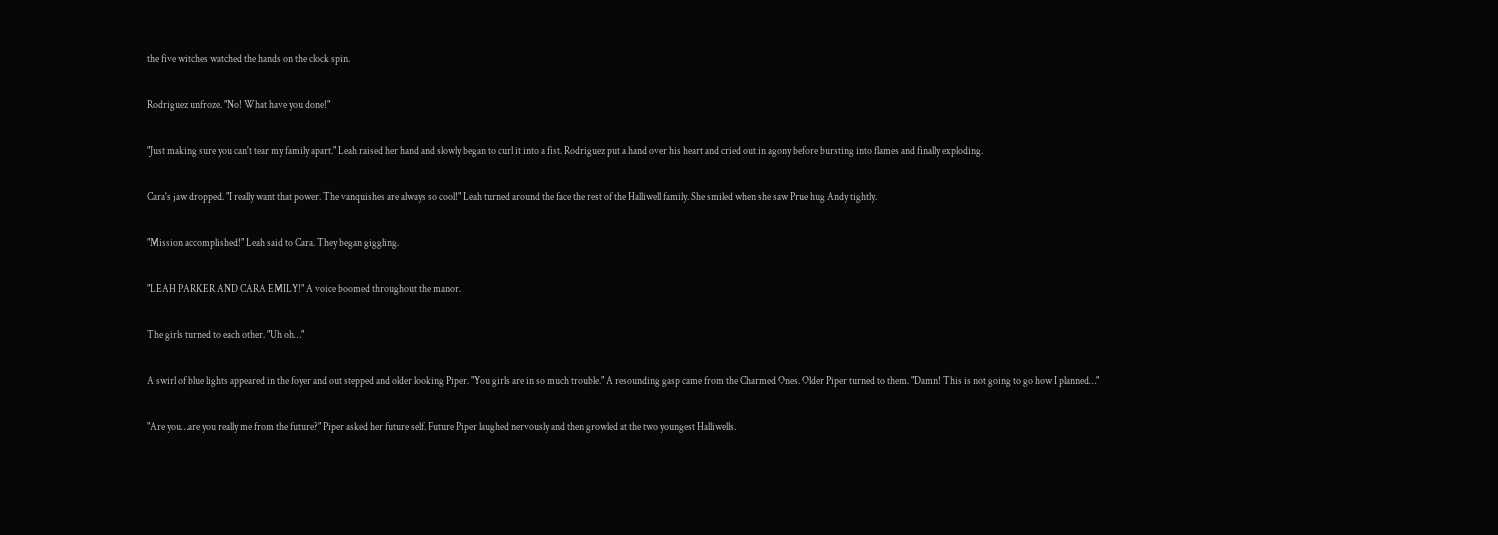the five witches watched the hands on the clock spin.

Rodriguez unfroze. "No! What have you done!"

"Just making sure you can't tear my family apart." Leah raised her hand and slowly began to curl it into a fist. Rodriguez put a hand over his heart and cried out in agony before bursting into flames and finally exploding.

Cara's jaw dropped. "I really want that power. The vanquishes are always so cool!" Leah turned around the face the rest of the Halliwell family. She smiled when she saw Prue hug Andy tightly.

"Mission accomplished!" Leah said to Cara. They began giggling.

"LEAH PARKER AND CARA EMILY!" A voice boomed throughout the manor.

The girls turned to each other. "Uh oh…"

A swirl of blue lights appeared in the foyer and out stepped and older looking Piper. "You girls are in so much trouble." A resounding gasp came from the Charmed Ones. Older Piper turned to them. "Damn! This is not going to go how I planned…"

"Are you…are you really me from the future?" Piper asked her future self. Future Piper laughed nervously and then growled at the two youngest Halliwells.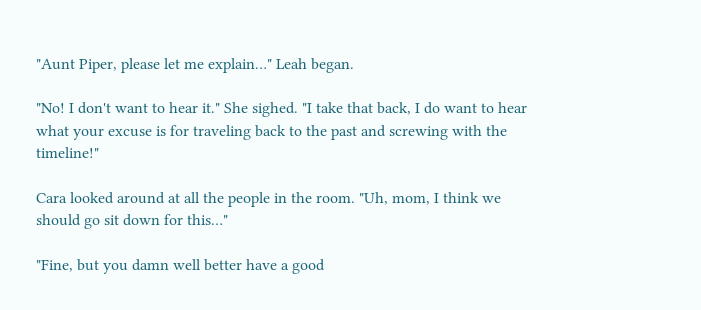"Aunt Piper, please let me explain…" Leah began.

"No! I don't want to hear it." She sighed. "I take that back, I do want to hear what your excuse is for traveling back to the past and screwing with the timeline!"

Cara looked around at all the people in the room. "Uh, mom, I think we should go sit down for this…"

"Fine, but you damn well better have a good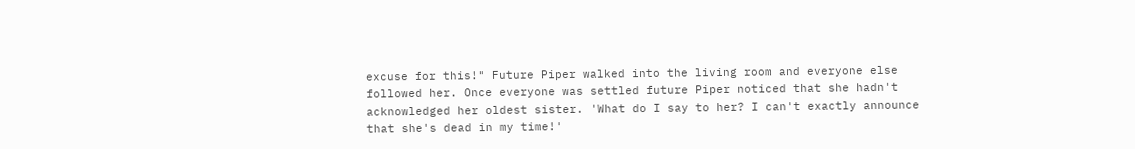excuse for this!" Future Piper walked into the living room and everyone else followed her. Once everyone was settled future Piper noticed that she hadn't acknowledged her oldest sister. 'What do I say to her? I can't exactly announce that she's dead in my time!'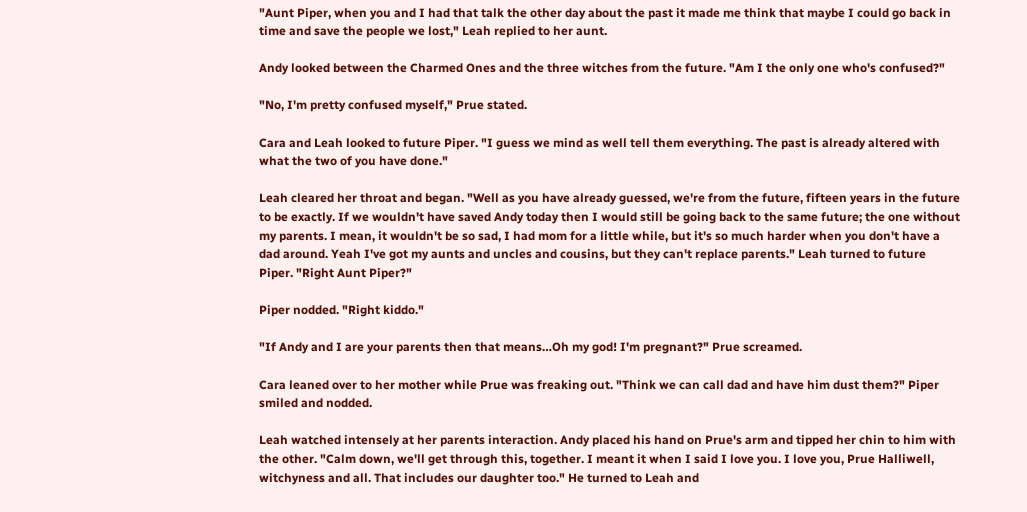"Aunt Piper, when you and I had that talk the other day about the past it made me think that maybe I could go back in time and save the people we lost," Leah replied to her aunt.

Andy looked between the Charmed Ones and the three witches from the future. "Am I the only one who's confused?"

"No, I'm pretty confused myself," Prue stated.

Cara and Leah looked to future Piper. "I guess we mind as well tell them everything. The past is already altered with what the two of you have done."

Leah cleared her throat and began. "Well as you have already guessed, we're from the future, fifteen years in the future to be exactly. If we wouldn't have saved Andy today then I would still be going back to the same future; the one without my parents. I mean, it wouldn't be so sad, I had mom for a little while, but it's so much harder when you don't have a dad around. Yeah I've got my aunts and uncles and cousins, but they can't replace parents." Leah turned to future Piper. "Right Aunt Piper?"

Piper nodded. "Right kiddo."

"If Andy and I are your parents then that means…Oh my god! I'm pregnant?" Prue screamed.

Cara leaned over to her mother while Prue was freaking out. "Think we can call dad and have him dust them?" Piper smiled and nodded.

Leah watched intensely at her parents interaction. Andy placed his hand on Prue's arm and tipped her chin to him with the other. "Calm down, we'll get through this, together. I meant it when I said I love you. I love you, Prue Halliwell, witchyness and all. That includes our daughter too." He turned to Leah and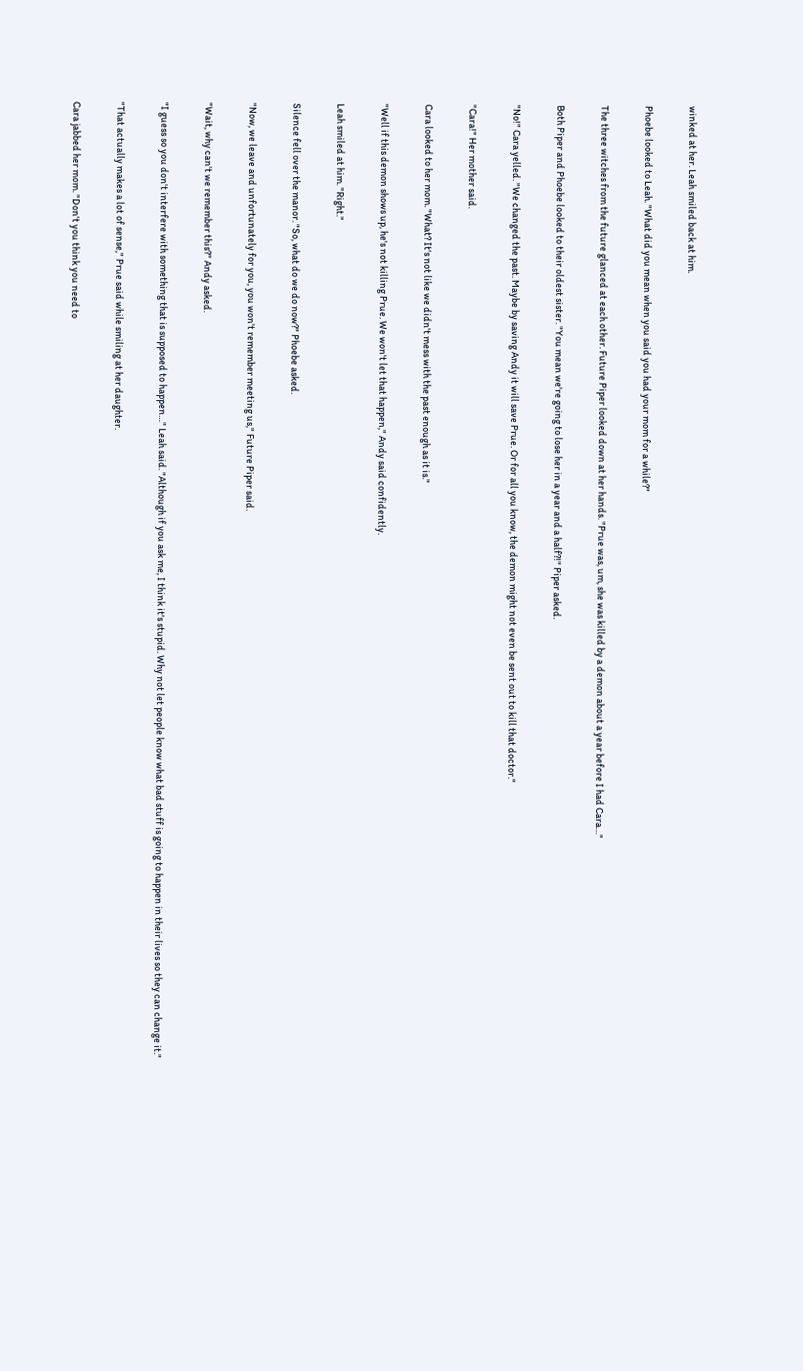winked at her. Leah smiled back at him.

Phoebe looked to Leah. "What did you mean when you said you had your mom for a while?"

The three witches from the future glanced at each other. Future Piper looked down at her hands. "Prue was, um, she was killed by a demon about a year before I had Cara…"

Both Piper and Phoebe looked to their oldest sister. "You mean we're going to lose her in a year and a half?!" Piper asked.

"No!" Cara yelled. "We changed the past. Maybe by saving Andy it will save Prue. Or for all you know, the demon might not even be sent out to kill that doctor."

"Cara!" Her mother said.

Cara looked to her mom. "What? It's not like we didn't mess with the past enough as it is."

"Well if this demon shows up, he's not killing Prue. We won't let that happen," Andy said confidently.

Leah smiled at him. "Right."

Silence fell over the manor. "So, what do we do now?" Phoebe asked.

"Now, we leave and unfortunately for you, you won't remember meeting us," Future Piper said.

"Wait, why can't we remember this?" Andy asked.

"I guess so you don't interfere with something that is supposed to happen…" Leah said. "Although if you ask me, I think it's stupid. Why not let people know what bad stuff is going to happen in their lives so they can change it."

"That actually makes a lot of sense," Prue said while smiling at her daughter.

Cara jabbed her mom. "Don't you think you need to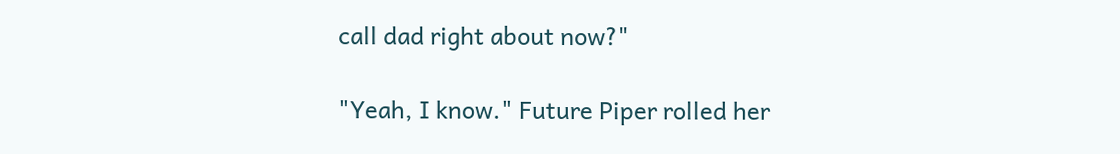call dad right about now?"

"Yeah, I know." Future Piper rolled her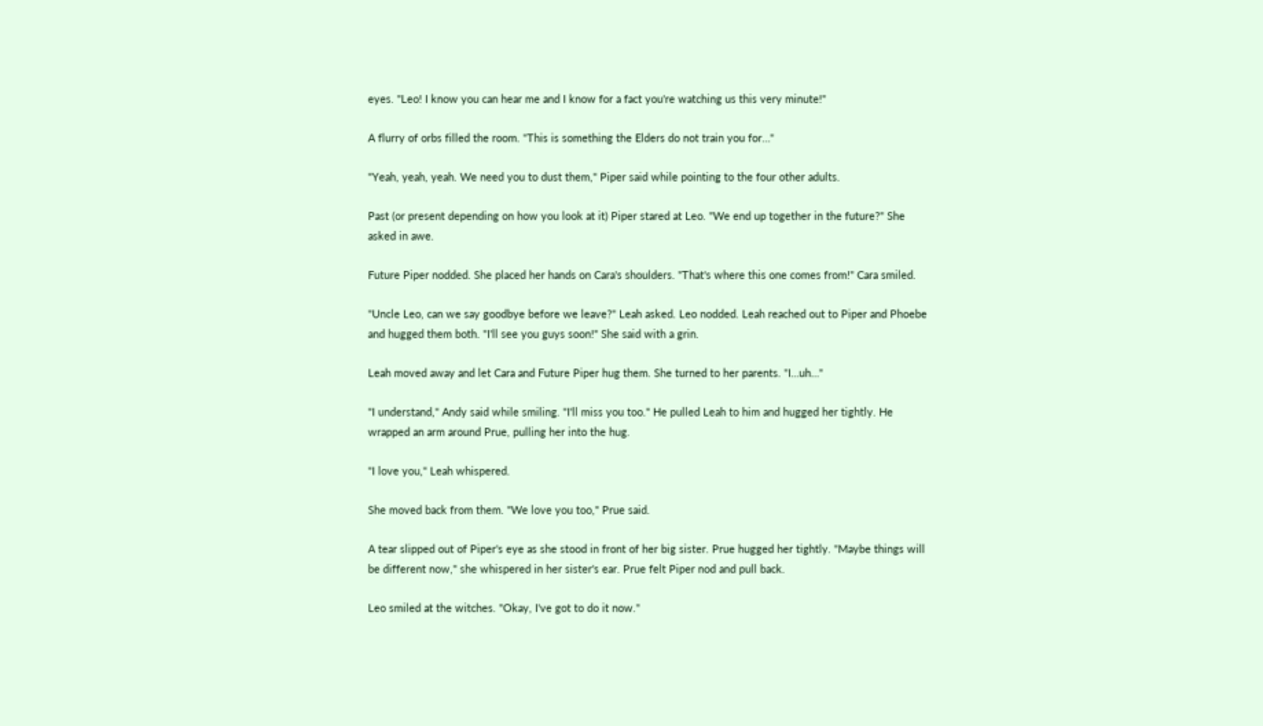eyes. "Leo! I know you can hear me and I know for a fact you're watching us this very minute!"

A flurry of orbs filled the room. "This is something the Elders do not train you for…"

"Yeah, yeah, yeah. We need you to dust them," Piper said while pointing to the four other adults.

Past (or present depending on how you look at it) Piper stared at Leo. "We end up together in the future?" She asked in awe.

Future Piper nodded. She placed her hands on Cara's shoulders. "That's where this one comes from!" Cara smiled.

"Uncle Leo, can we say goodbye before we leave?" Leah asked. Leo nodded. Leah reached out to Piper and Phoebe and hugged them both. "I'll see you guys soon!" She said with a grin.

Leah moved away and let Cara and Future Piper hug them. She turned to her parents. "I…uh…"

"I understand," Andy said while smiling. "I'll miss you too." He pulled Leah to him and hugged her tightly. He wrapped an arm around Prue, pulling her into the hug.

"I love you," Leah whispered.

She moved back from them. "We love you too," Prue said.

A tear slipped out of Piper's eye as she stood in front of her big sister. Prue hugged her tightly. "Maybe things will be different now," she whispered in her sister's ear. Prue felt Piper nod and pull back.

Leo smiled at the witches. "Okay, I've got to do it now."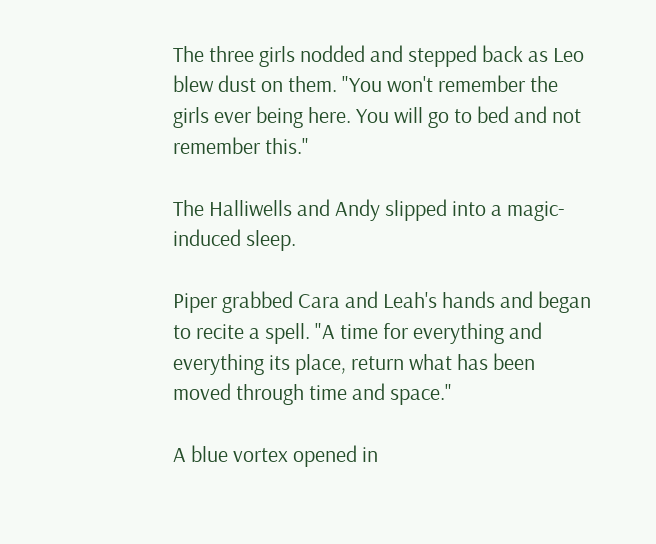The three girls nodded and stepped back as Leo blew dust on them. "You won't remember the girls ever being here. You will go to bed and not remember this."

The Halliwells and Andy slipped into a magic-induced sleep.

Piper grabbed Cara and Leah's hands and began to recite a spell. "A time for everything and everything its place, return what has been moved through time and space."

A blue vortex opened in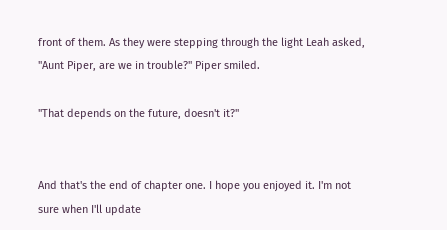front of them. As they were stepping through the light Leah asked, "Aunt Piper, are we in trouble?" Piper smiled.

"That depends on the future, doesn't it?"


And that's the end of chapter one. I hope you enjoyed it. I'm not sure when I'll update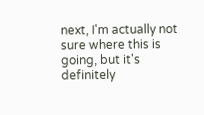next, I'm actually not sure where this is going, but it's definitely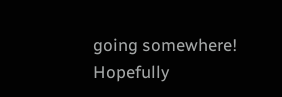going somewhere! Hopefully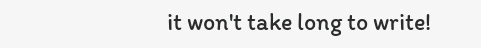it won't take long to write!